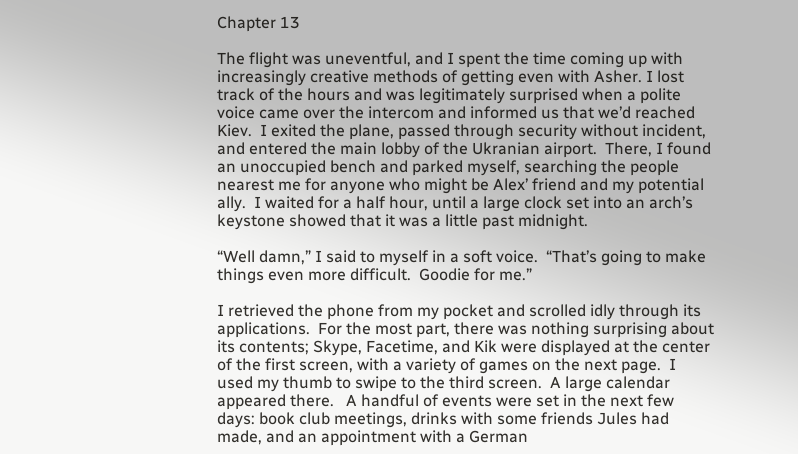Chapter 13

The flight was uneventful, and I spent the time coming up with increasingly creative methods of getting even with Asher. I lost track of the hours and was legitimately surprised when a polite voice came over the intercom and informed us that we’d reached Kiev.  I exited the plane, passed through security without incident, and entered the main lobby of the Ukranian airport.  There, I found an unoccupied bench and parked myself, searching the people nearest me for anyone who might be Alex’ friend and my potential ally.  I waited for a half hour, until a large clock set into an arch’s keystone showed that it was a little past midnight.

“Well damn,” I said to myself in a soft voice.  “That’s going to make things even more difficult.  Goodie for me.”

I retrieved the phone from my pocket and scrolled idly through its applications.  For the most part, there was nothing surprising about its contents; Skype, Facetime, and Kik were displayed at the center of the first screen, with a variety of games on the next page.  I used my thumb to swipe to the third screen.  A large calendar appeared there.   A handful of events were set in the next few days: book club meetings, drinks with some friends Jules had made, and an appointment with a German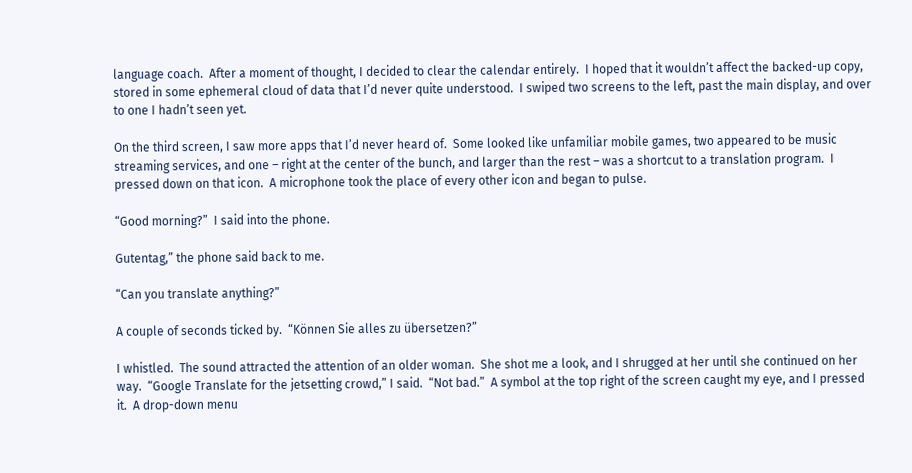language coach.  After a moment of thought, I decided to clear the calendar entirely.  I hoped that it wouldn’t affect the backed-up copy, stored in some ephemeral cloud of data that I’d never quite understood.  I swiped two screens to the left, past the main display, and over to one I hadn’t seen yet.

On the third screen, I saw more apps that I’d never heard of.  Some looked like unfamiliar mobile games, two appeared to be music streaming services, and one – right at the center of the bunch, and larger than the rest – was a shortcut to a translation program.  I pressed down on that icon.  A microphone took the place of every other icon and began to pulse.

“Good morning?”  I said into the phone.

Gutentag,” the phone said back to me.

“Can you translate anything?”

A couple of seconds ticked by.  “Können Sie alles zu übersetzen?”

I whistled.  The sound attracted the attention of an older woman.  She shot me a look, and I shrugged at her until she continued on her way.  “Google Translate for the jetsetting crowd,” I said.  “Not bad.”  A symbol at the top right of the screen caught my eye, and I pressed it.  A drop-down menu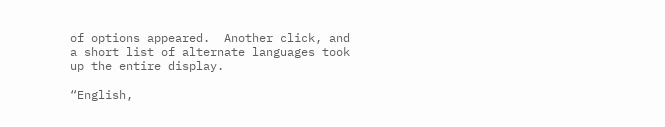of options appeared.  Another click, and a short list of alternate languages took up the entire display.

“English,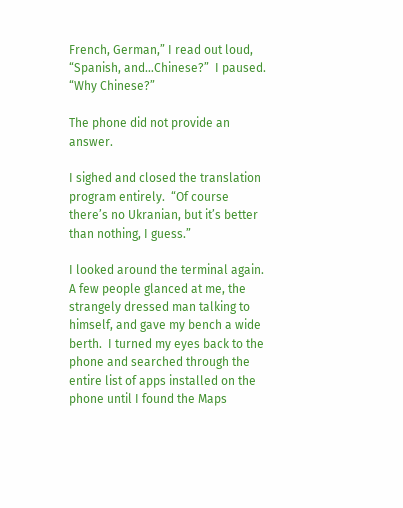French, German,” I read out loud, “Spanish, and…Chinese?”  I paused.  “Why Chinese?”

The phone did not provide an answer.

I sighed and closed the translation program entirely.  “Of course there’s no Ukranian, but it’s better than nothing, I guess.”

I looked around the terminal again.  A few people glanced at me, the strangely dressed man talking to himself, and gave my bench a wide berth.  I turned my eyes back to the phone and searched through the entire list of apps installed on the phone until I found the Maps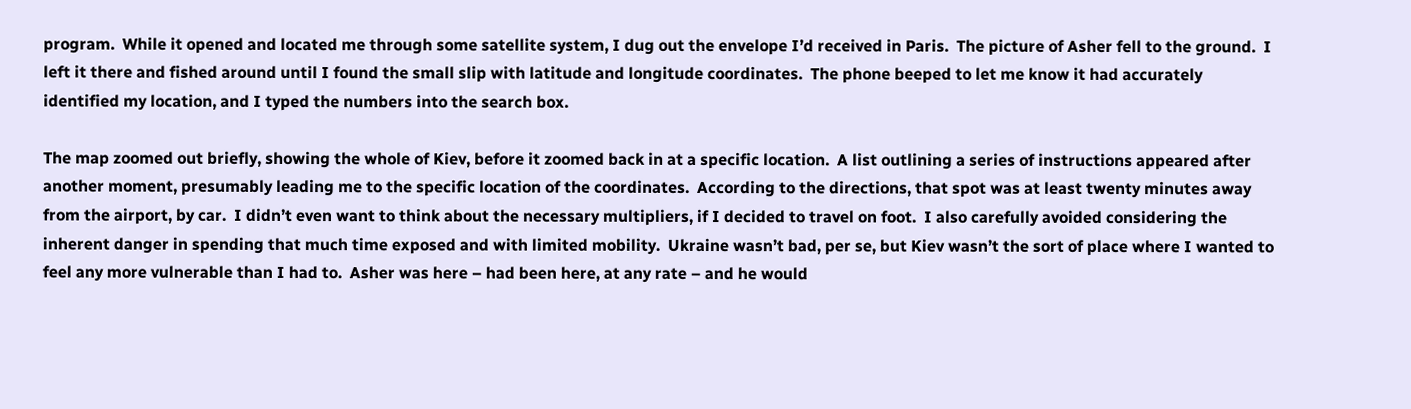program.  While it opened and located me through some satellite system, I dug out the envelope I’d received in Paris.  The picture of Asher fell to the ground.  I left it there and fished around until I found the small slip with latitude and longitude coordinates.  The phone beeped to let me know it had accurately identified my location, and I typed the numbers into the search box.

The map zoomed out briefly, showing the whole of Kiev, before it zoomed back in at a specific location.  A list outlining a series of instructions appeared after another moment, presumably leading me to the specific location of the coordinates.  According to the directions, that spot was at least twenty minutes away from the airport, by car.  I didn’t even want to think about the necessary multipliers, if I decided to travel on foot.  I also carefully avoided considering the inherent danger in spending that much time exposed and with limited mobility.  Ukraine wasn’t bad, per se, but Kiev wasn’t the sort of place where I wanted to feel any more vulnerable than I had to.  Asher was here – had been here, at any rate – and he would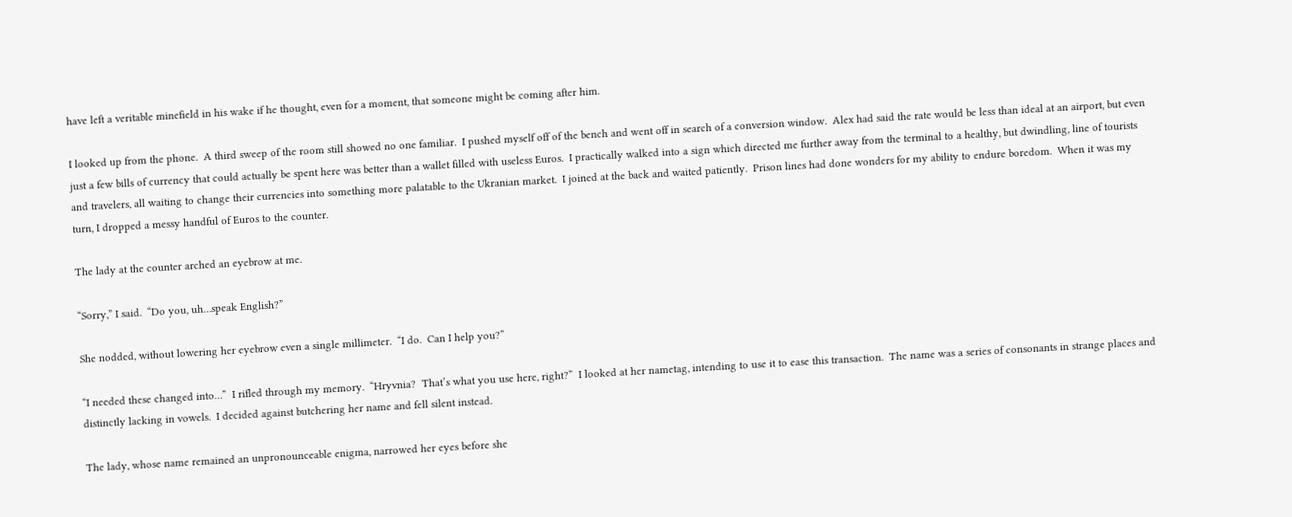have left a veritable minefield in his wake if he thought, even for a moment, that someone might be coming after him.

I looked up from the phone.  A third sweep of the room still showed no one familiar.  I pushed myself off of the bench and went off in search of a conversion window.  Alex had said the rate would be less than ideal at an airport, but even just a few bills of currency that could actually be spent here was better than a wallet filled with useless Euros.  I practically walked into a sign which directed me further away from the terminal to a healthy, but dwindling, line of tourists and travelers, all waiting to change their currencies into something more palatable to the Ukranian market.  I joined at the back and waited patiently.  Prison lines had done wonders for my ability to endure boredom.  When it was my turn, I dropped a messy handful of Euros to the counter.

The lady at the counter arched an eyebrow at me.

“Sorry,” I said.  “Do you, uh…speak English?”

She nodded, without lowering her eyebrow even a single millimeter.  “I do.  Can I help you?”

“I needed these changed into…”  I rifled through my memory.  “Hryvnia?  That’s what you use here, right?”  I looked at her nametag, intending to use it to ease this transaction.  The name was a series of consonants in strange places and distinctly lacking in vowels.  I decided against butchering her name and fell silent instead.

The lady, whose name remained an unpronounceable enigma, narrowed her eyes before she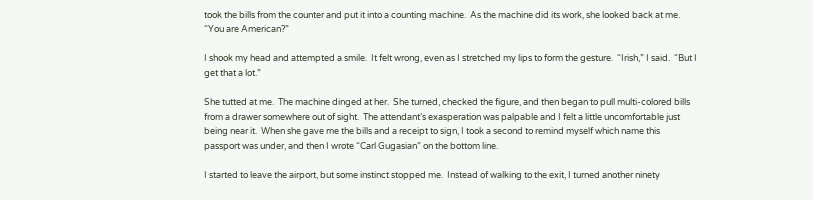took the bills from the counter and put it into a counting machine.  As the machine did its work, she looked back at me.  “You are American?”

I shook my head and attempted a smile.  It felt wrong, even as I stretched my lips to form the gesture.  “Irish,” I said.  “But I get that a lot.”

She tutted at me.  The machine dinged at her.  She turned, checked the figure, and then began to pull multi-colored bills from a drawer somewhere out of sight.  The attendant’s exasperation was palpable and I felt a little uncomfortable just being near it.  When she gave me the bills and a receipt to sign, I took a second to remind myself which name this passport was under, and then I wrote “Carl Gugasian” on the bottom line.

I started to leave the airport, but some instinct stopped me.  Instead of walking to the exit, I turned another ninety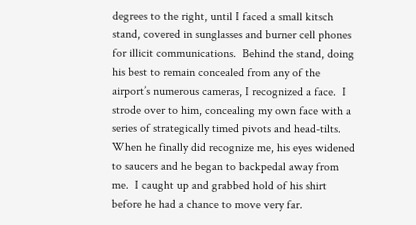degrees to the right, until I faced a small kitsch stand, covered in sunglasses and burner cell phones for illicit communications.  Behind the stand, doing his best to remain concealed from any of the airport’s numerous cameras, I recognized a face.  I strode over to him, concealing my own face with a series of strategically timed pivots and head-tilts.  When he finally did recognize me, his eyes widened to saucers and he began to backpedal away from me.  I caught up and grabbed hold of his shirt before he had a chance to move very far.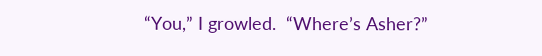“You,” I growled.  “Where’s Asher?”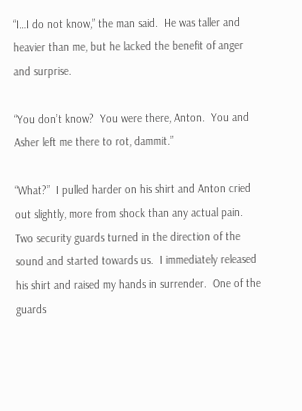“I…I do not know,” the man said.  He was taller and heavier than me, but he lacked the benefit of anger and surprise.

“You don’t know?  You were there, Anton.  You and Asher left me there to rot, dammit.”

“What?”  I pulled harder on his shirt and Anton cried out slightly, more from shock than any actual pain.  Two security guards turned in the direction of the sound and started towards us.  I immediately released his shirt and raised my hands in surrender.  One of the guards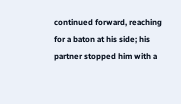continued forward, reaching for a baton at his side; his partner stopped him with a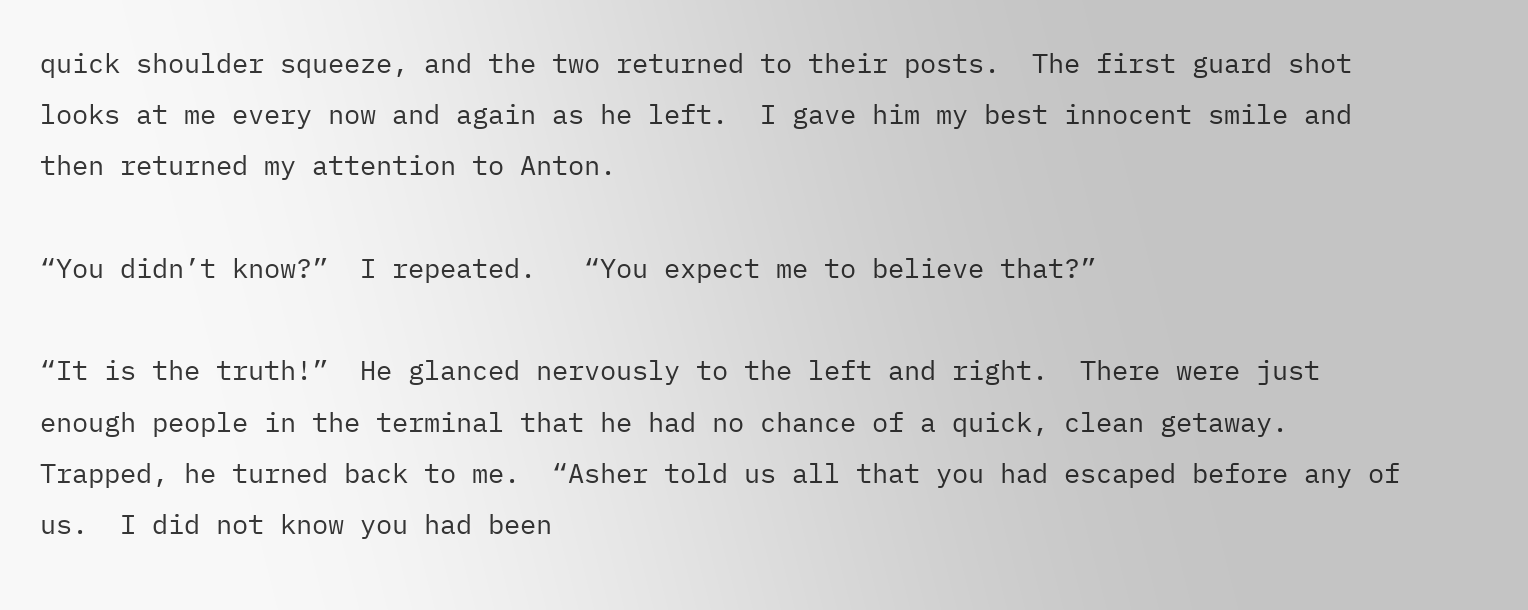quick shoulder squeeze, and the two returned to their posts.  The first guard shot looks at me every now and again as he left.  I gave him my best innocent smile and then returned my attention to Anton.

“You didn’t know?”  I repeated.   “You expect me to believe that?”

“It is the truth!”  He glanced nervously to the left and right.  There were just enough people in the terminal that he had no chance of a quick, clean getaway.  Trapped, he turned back to me.  “Asher told us all that you had escaped before any of us.  I did not know you had been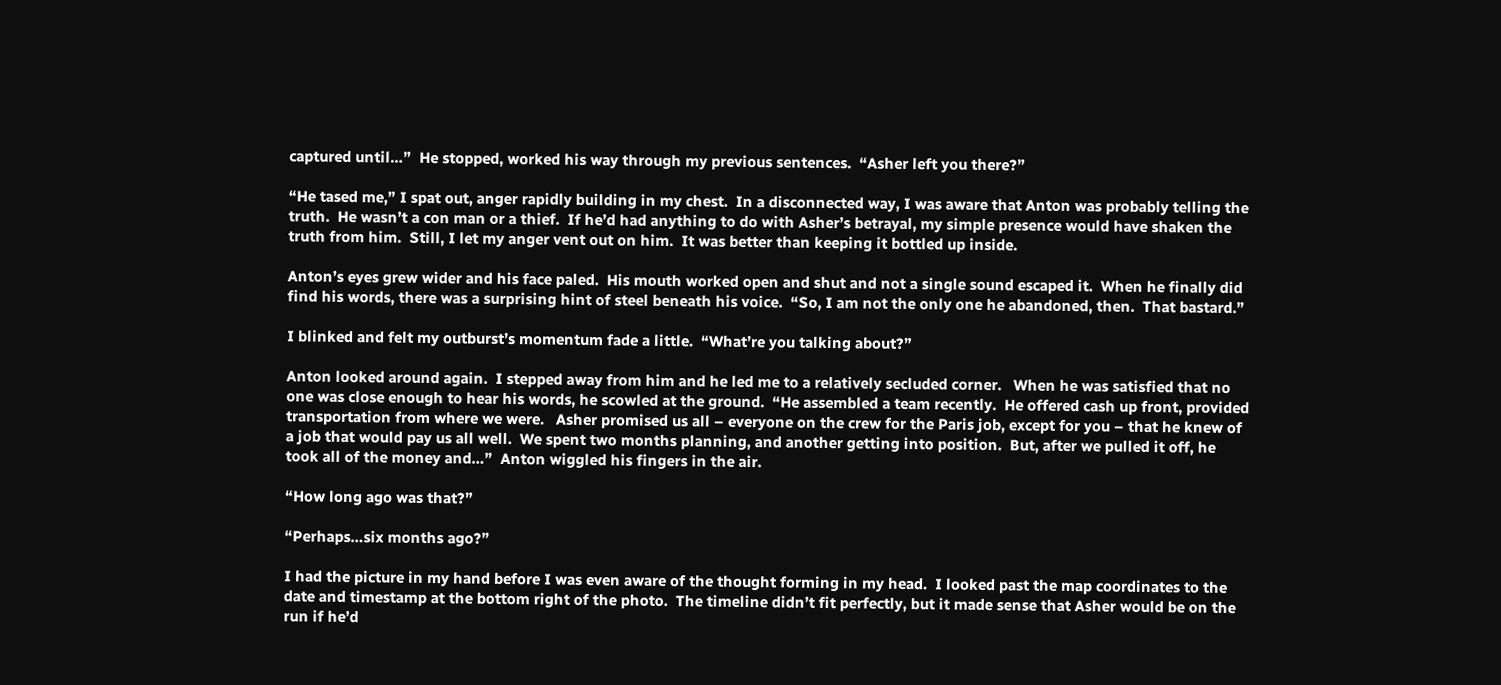captured until…”  He stopped, worked his way through my previous sentences.  “Asher left you there?”

“He tased me,” I spat out, anger rapidly building in my chest.  In a disconnected way, I was aware that Anton was probably telling the truth.  He wasn’t a con man or a thief.  If he’d had anything to do with Asher’s betrayal, my simple presence would have shaken the truth from him.  Still, I let my anger vent out on him.  It was better than keeping it bottled up inside.

Anton’s eyes grew wider and his face paled.  His mouth worked open and shut and not a single sound escaped it.  When he finally did find his words, there was a surprising hint of steel beneath his voice.  “So, I am not the only one he abandoned, then.  That bastard.”

I blinked and felt my outburst’s momentum fade a little.  “What’re you talking about?”

Anton looked around again.  I stepped away from him and he led me to a relatively secluded corner.   When he was satisfied that no one was close enough to hear his words, he scowled at the ground.  “He assembled a team recently.  He offered cash up front, provided transportation from where we were.   Asher promised us all – everyone on the crew for the Paris job, except for you – that he knew of a job that would pay us all well.  We spent two months planning, and another getting into position.  But, after we pulled it off, he took all of the money and…”  Anton wiggled his fingers in the air.

“How long ago was that?”

“Perhaps…six months ago?”

I had the picture in my hand before I was even aware of the thought forming in my head.  I looked past the map coordinates to the date and timestamp at the bottom right of the photo.  The timeline didn’t fit perfectly, but it made sense that Asher would be on the run if he’d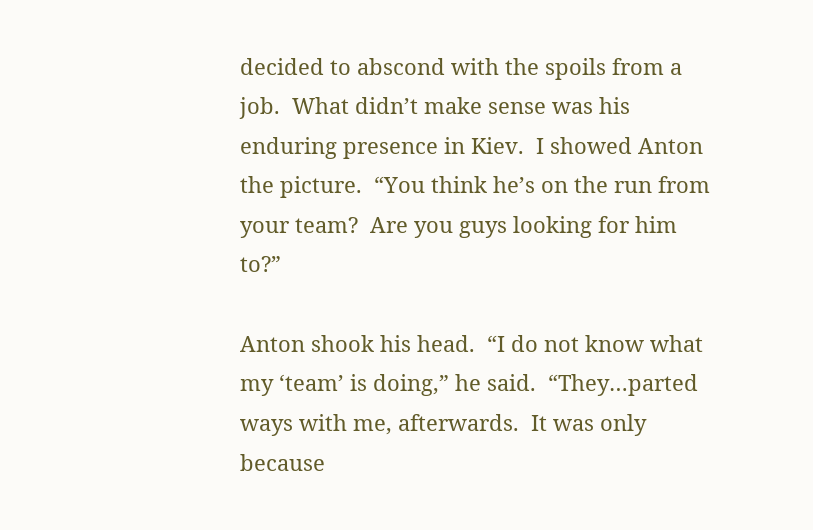decided to abscond with the spoils from a job.  What didn’t make sense was his enduring presence in Kiev.  I showed Anton the picture.  “You think he’s on the run from your team?  Are you guys looking for him to?”

Anton shook his head.  “I do not know what my ‘team’ is doing,” he said.  “They…parted ways with me, afterwards.  It was only because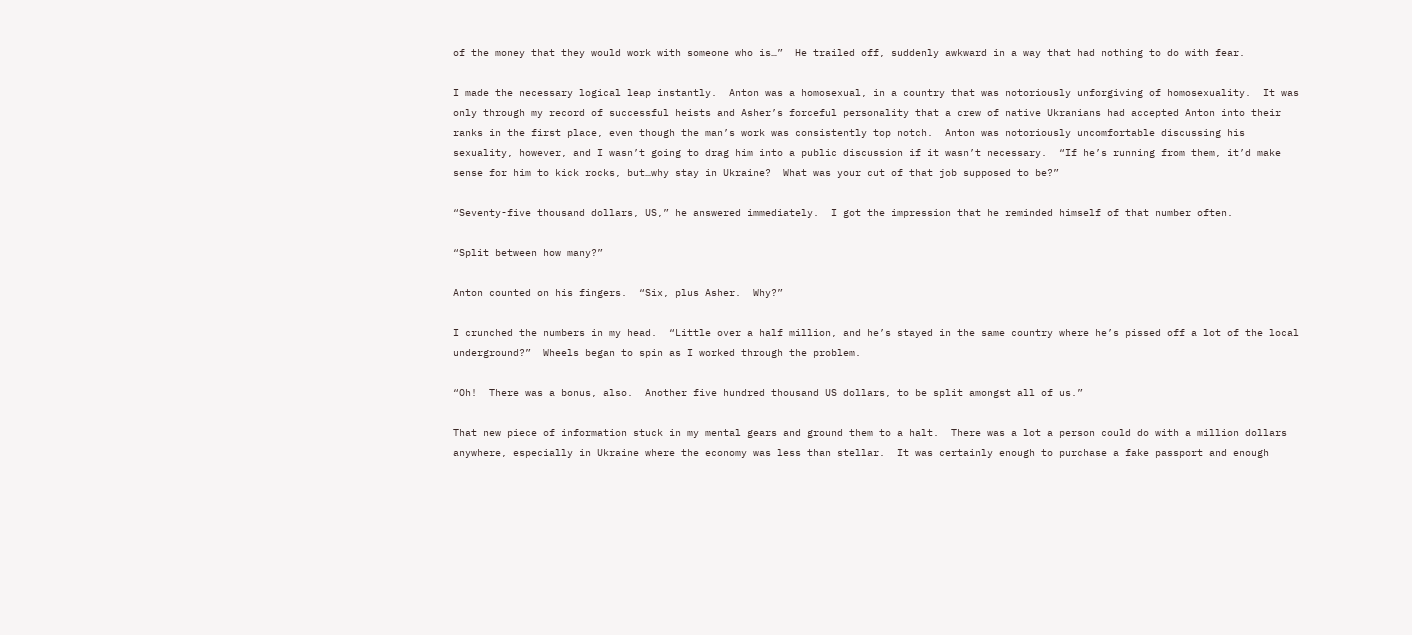of the money that they would work with someone who is…”  He trailed off, suddenly awkward in a way that had nothing to do with fear.

I made the necessary logical leap instantly.  Anton was a homosexual, in a country that was notoriously unforgiving of homosexuality.  It was only through my record of successful heists and Asher’s forceful personality that a crew of native Ukranians had accepted Anton into their ranks in the first place, even though the man’s work was consistently top notch.  Anton was notoriously uncomfortable discussing his sexuality, however, and I wasn’t going to drag him into a public discussion if it wasn’t necessary.  “If he’s running from them, it’d make sense for him to kick rocks, but…why stay in Ukraine?  What was your cut of that job supposed to be?”

“Seventy-five thousand dollars, US,” he answered immediately.  I got the impression that he reminded himself of that number often.

“Split between how many?”

Anton counted on his fingers.  “Six, plus Asher.  Why?”

I crunched the numbers in my head.  “Little over a half million, and he’s stayed in the same country where he’s pissed off a lot of the local underground?”  Wheels began to spin as I worked through the problem.

“Oh!  There was a bonus, also.  Another five hundred thousand US dollars, to be split amongst all of us.”

That new piece of information stuck in my mental gears and ground them to a halt.  There was a lot a person could do with a million dollars anywhere, especially in Ukraine where the economy was less than stellar.  It was certainly enough to purchase a fake passport and enough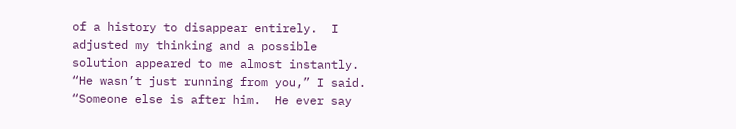of a history to disappear entirely.  I adjusted my thinking and a possible solution appeared to me almost instantly.  “He wasn’t just running from you,” I said.  “Someone else is after him.  He ever say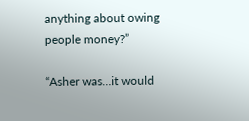anything about owing people money?”

“Asher was…it would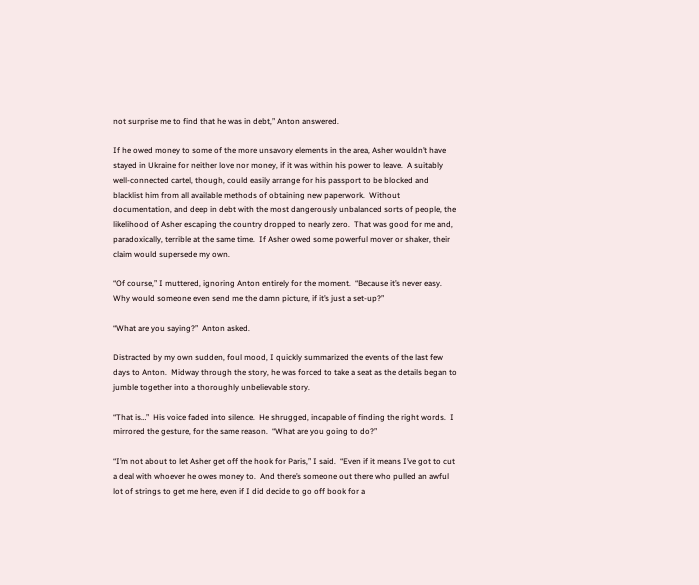not surprise me to find that he was in debt,” Anton answered.

If he owed money to some of the more unsavory elements in the area, Asher wouldn’t have stayed in Ukraine for neither love nor money, if it was within his power to leave.  A suitably well-connected cartel, though, could easily arrange for his passport to be blocked and blacklist him from all available methods of obtaining new paperwork.  Without documentation, and deep in debt with the most dangerously unbalanced sorts of people, the likelihood of Asher escaping the country dropped to nearly zero.  That was good for me and, paradoxically, terrible at the same time.  If Asher owed some powerful mover or shaker, their claim would supersede my own.

“Of course,” I muttered, ignoring Anton entirely for the moment.  “Because it’s never easy.  Why would someone even send me the damn picture, if it’s just a set-up?”

“What are you saying?”  Anton asked.

Distracted by my own sudden, foul mood, I quickly summarized the events of the last few days to Anton.  Midway through the story, he was forced to take a seat as the details began to jumble together into a thoroughly unbelievable story.

“That is…”  His voice faded into silence.  He shrugged, incapable of finding the right words.  I mirrored the gesture, for the same reason.  “What are you going to do?”

“I’m not about to let Asher get off the hook for Paris,” I said.  “Even if it means I’ve got to cut a deal with whoever he owes money to.  And there’s someone out there who pulled an awful lot of strings to get me here, even if I did decide to go off book for a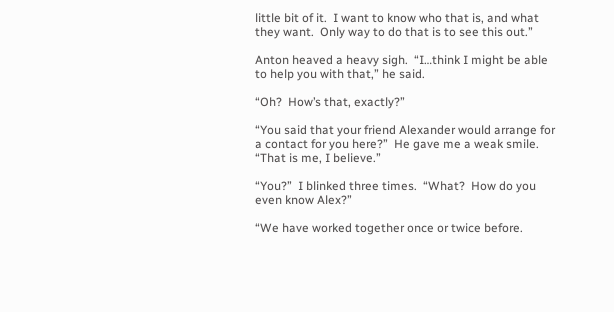little bit of it.  I want to know who that is, and what they want.  Only way to do that is to see this out.”

Anton heaved a heavy sigh.  “I…think I might be able to help you with that,” he said.

“Oh?  How’s that, exactly?”

“You said that your friend Alexander would arrange for a contact for you here?”  He gave me a weak smile.  “That is me, I believe.”

“You?”  I blinked three times.  “What?  How do you even know Alex?”

“We have worked together once or twice before.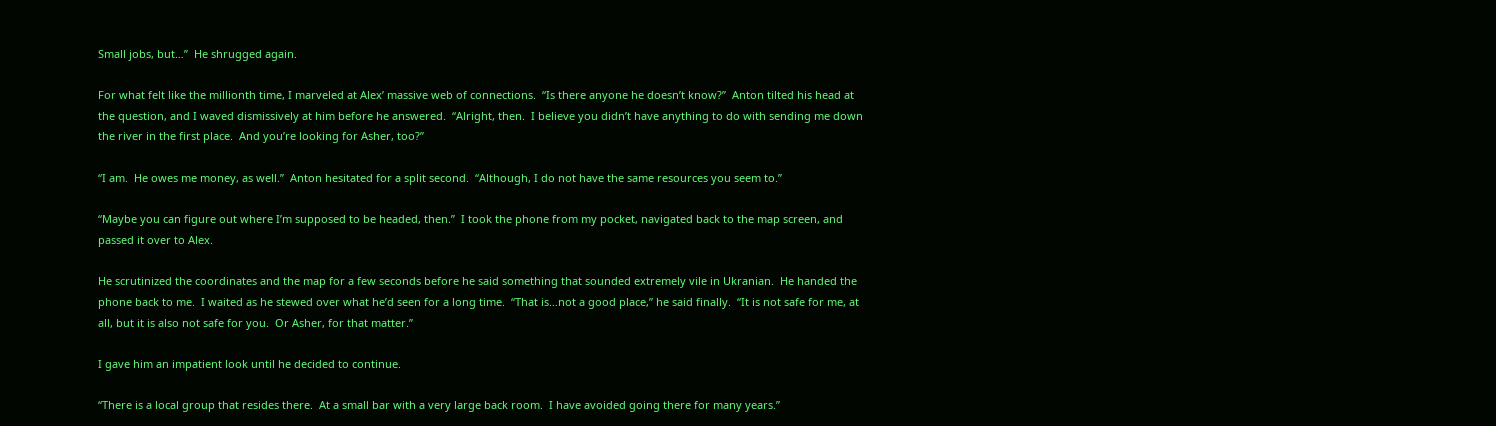Small jobs, but…”  He shrugged again.

For what felt like the millionth time, I marveled at Alex’ massive web of connections.  “Is there anyone he doesn’t know?”  Anton tilted his head at the question, and I waved dismissively at him before he answered.  “Alright, then.  I believe you didn’t have anything to do with sending me down the river in the first place.  And you’re looking for Asher, too?”

“I am.  He owes me money, as well.”  Anton hesitated for a split second.  “Although, I do not have the same resources you seem to.”

“Maybe you can figure out where I’m supposed to be headed, then.”  I took the phone from my pocket, navigated back to the map screen, and passed it over to Alex.

He scrutinized the coordinates and the map for a few seconds before he said something that sounded extremely vile in Ukranian.  He handed the phone back to me.  I waited as he stewed over what he’d seen for a long time.  “That is…not a good place,” he said finally.  “It is not safe for me, at all, but it is also not safe for you.  Or Asher, for that matter.”

I gave him an impatient look until he decided to continue.

“There is a local group that resides there.  At a small bar with a very large back room.  I have avoided going there for many years.”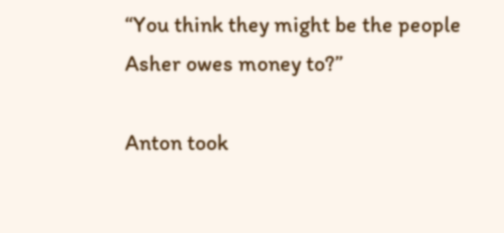“You think they might be the people Asher owes money to?”

Anton took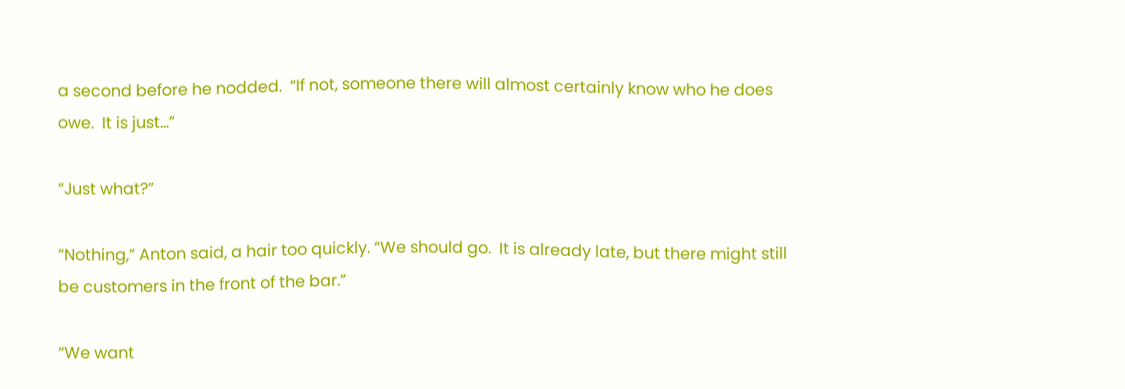a second before he nodded.  “If not, someone there will almost certainly know who he does owe.  It is just…”

“Just what?”

“Nothing,” Anton said, a hair too quickly. “We should go.  It is already late, but there might still be customers in the front of the bar.”

“We want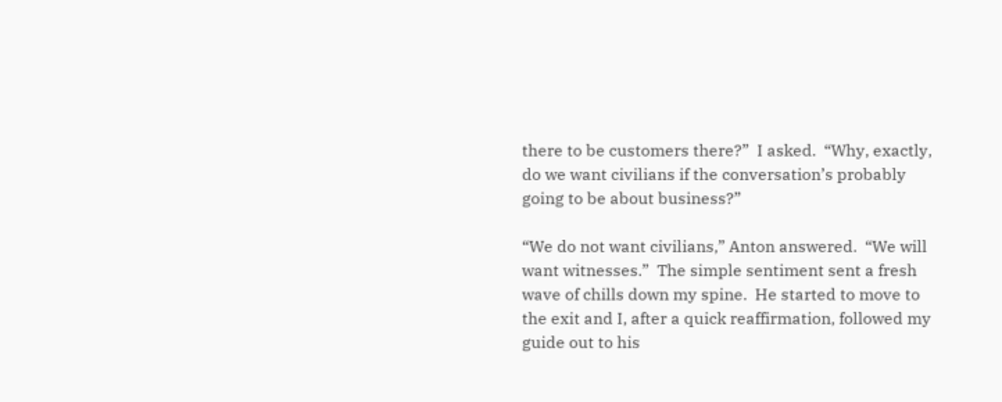there to be customers there?”  I asked.  “Why, exactly, do we want civilians if the conversation’s probably going to be about business?”

“We do not want civilians,” Anton answered.  “We will want witnesses.”  The simple sentiment sent a fresh wave of chills down my spine.  He started to move to the exit and I, after a quick reaffirmation, followed my guide out to his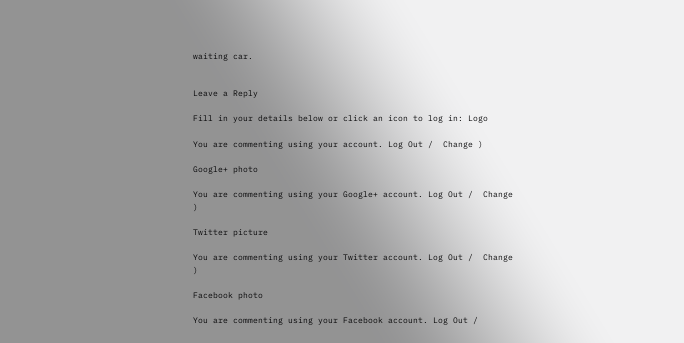waiting car.


Leave a Reply

Fill in your details below or click an icon to log in: Logo

You are commenting using your account. Log Out /  Change )

Google+ photo

You are commenting using your Google+ account. Log Out /  Change )

Twitter picture

You are commenting using your Twitter account. Log Out /  Change )

Facebook photo

You are commenting using your Facebook account. Log Out /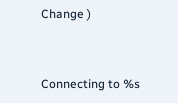Change )


Connecting to %s